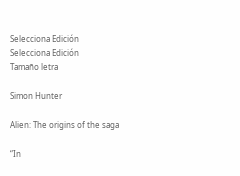Selecciona Edición
Selecciona Edición
Tamaño letra

Simon Hunter

Alien: The origins of the saga

“In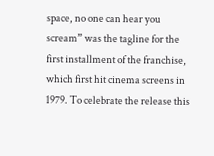space, no one can hear you scream” was the tagline for the first installment of the franchise, which first hit cinema screens in 1979. To celebrate the release this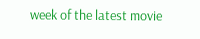week of the latest movie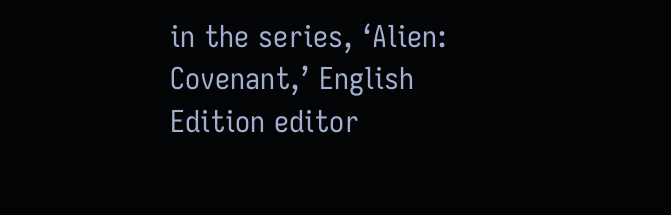in the series, ‘Alien: Covenant,’ English Edition editor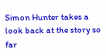Simon Hunter takes a look back at the story so far